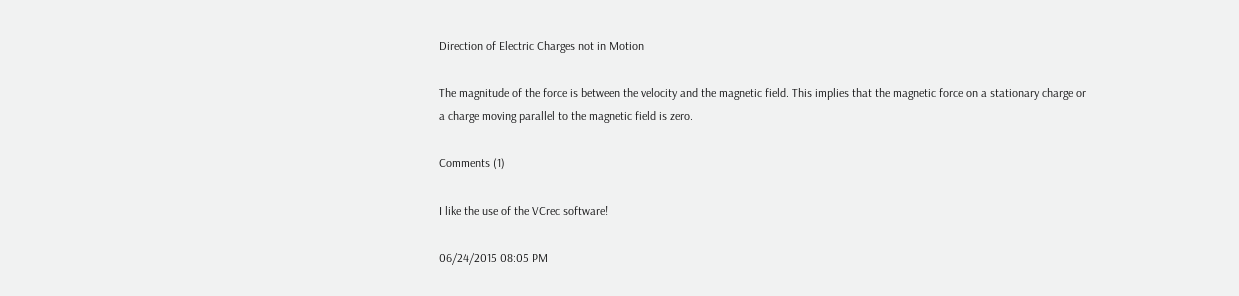Direction of Electric Charges not in Motion

The magnitude of the force is between the velocity and the magnetic field. This implies that the magnetic force on a stationary charge or a charge moving parallel to the magnetic field is zero.

Comments (1)

I like the use of the VCrec software!

06/24/2015 08:05 PM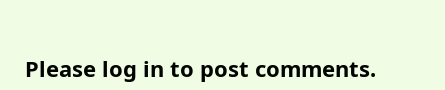Please log in to post comments.